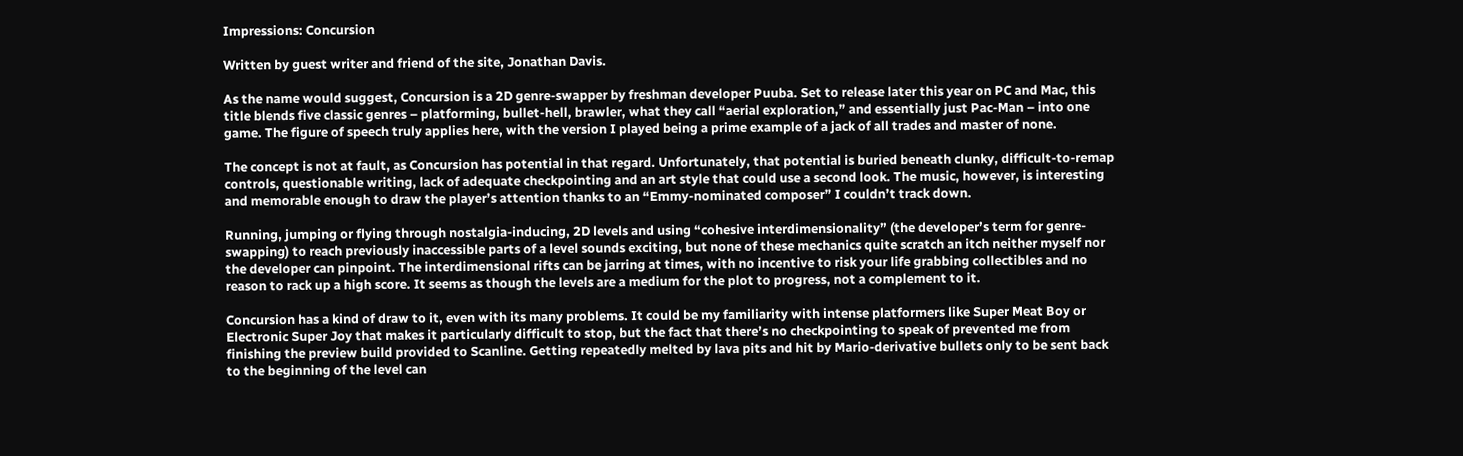Impressions: Concursion

Written by guest writer and friend of the site, Jonathan Davis.

As the name would suggest, Concursion is a 2D genre-swapper by freshman developer Puuba. Set to release later this year on PC and Mac, this title blends five classic genres – platforming, bullet-hell, brawler, what they call “aerial exploration,” and essentially just Pac-Man – into one game. The figure of speech truly applies here, with the version I played being a prime example of a jack of all trades and master of none.

The concept is not at fault, as Concursion has potential in that regard. Unfortunately, that potential is buried beneath clunky, difficult-to-remap controls, questionable writing, lack of adequate checkpointing and an art style that could use a second look. The music, however, is interesting and memorable enough to draw the player’s attention thanks to an “Emmy-nominated composer” I couldn’t track down.

Running, jumping or flying through nostalgia-inducing, 2D levels and using “cohesive interdimensionality” (the developer’s term for genre-swapping) to reach previously inaccessible parts of a level sounds exciting, but none of these mechanics quite scratch an itch neither myself nor the developer can pinpoint. The interdimensional rifts can be jarring at times, with no incentive to risk your life grabbing collectibles and no reason to rack up a high score. It seems as though the levels are a medium for the plot to progress, not a complement to it.

Concursion has a kind of draw to it, even with its many problems. It could be my familiarity with intense platformers like Super Meat Boy or Electronic Super Joy that makes it particularly difficult to stop, but the fact that there’s no checkpointing to speak of prevented me from finishing the preview build provided to Scanline. Getting repeatedly melted by lava pits and hit by Mario-derivative bullets only to be sent back to the beginning of the level can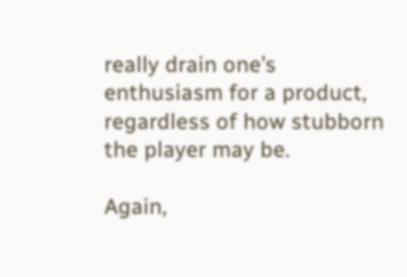really drain one’s enthusiasm for a product, regardless of how stubborn the player may be.

Again,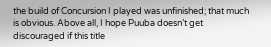the build of Concursion I played was unfinished; that much is obvious. Above all, I hope Puuba doesn’t get discouraged if this title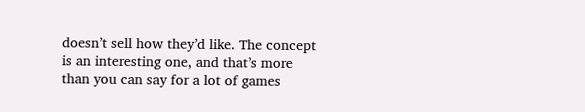doesn’t sell how they’d like. The concept is an interesting one, and that’s more than you can say for a lot of games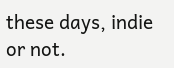these days, indie or not.